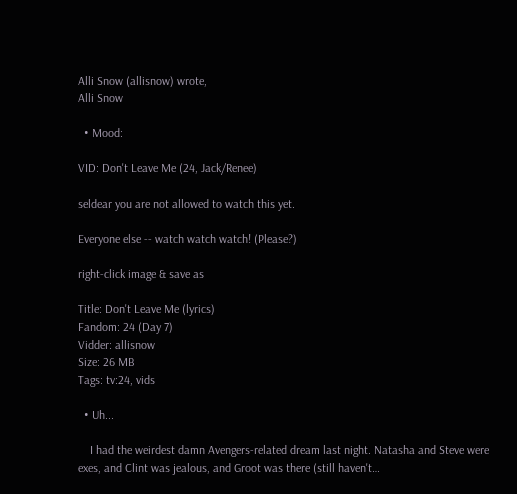Alli Snow (allisnow) wrote,
Alli Snow

  • Mood:

VID: Don't Leave Me (24, Jack/Renee)

seldear you are not allowed to watch this yet.

Everyone else -- watch watch watch! (Please?)

right-click image & save as

Title: Don't Leave Me (lyrics)
Fandom: 24 (Day 7)
Vidder: allisnow
Size: 26 MB
Tags: tv:24, vids

  • Uh...

    I had the weirdest damn Avengers-related dream last night. Natasha and Steve were exes, and Clint was jealous, and Groot was there (still haven't…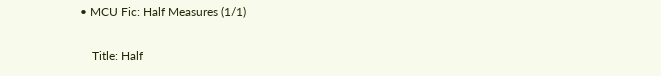• MCU Fic: Half Measures (1/1)

    Title: Half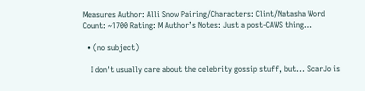Measures Author: Alli Snow Pairing/Characters: Clint/Natasha Word Count: ~1700 Rating: M Author’s Notes: Just a post-CAWS thing…

  • (no subject)

    I don't usually care about the celebrity gossip stuff, but... ScarJo is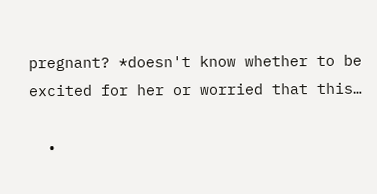pregnant? *doesn't know whether to be excited for her or worried that this…

  •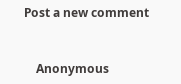Post a new comment


    Anonymous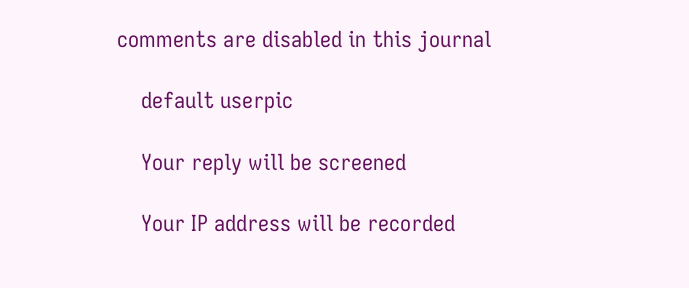comments are disabled in this journal

    default userpic

    Your reply will be screened

    Your IP address will be recorded